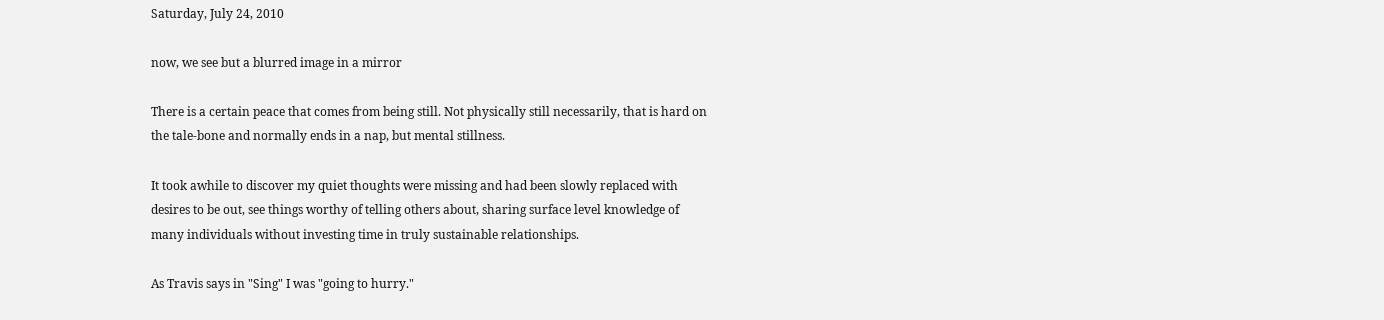Saturday, July 24, 2010

now, we see but a blurred image in a mirror

There is a certain peace that comes from being still. Not physically still necessarily, that is hard on the tale-bone and normally ends in a nap, but mental stillness.

It took awhile to discover my quiet thoughts were missing and had been slowly replaced with desires to be out, see things worthy of telling others about, sharing surface level knowledge of many individuals without investing time in truly sustainable relationships.

As Travis says in "Sing" I was "going to hurry."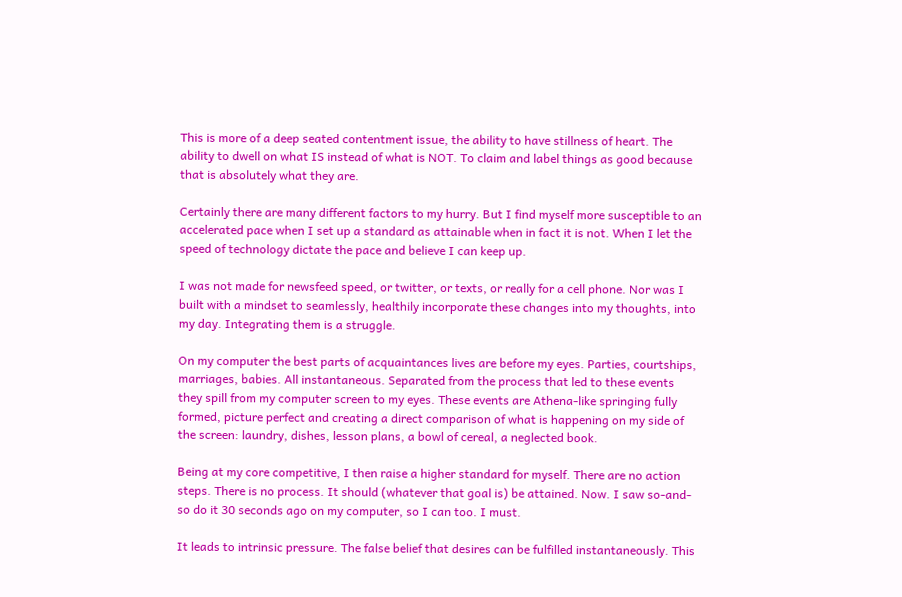This is more of a deep seated contentment issue, the ability to have stillness of heart. The ability to dwell on what IS instead of what is NOT. To claim and label things as good because that is absolutely what they are.

Certainly there are many different factors to my hurry. But I find myself more susceptible to an accelerated pace when I set up a standard as attainable when in fact it is not. When I let the speed of technology dictate the pace and believe I can keep up.

I was not made for newsfeed speed, or twitter, or texts, or really for a cell phone. Nor was I built with a mindset to seamlessly, healthily incorporate these changes into my thoughts, into my day. Integrating them is a struggle.

On my computer the best parts of acquaintances lives are before my eyes. Parties, courtships, marriages, babies. All instantaneous. Separated from the process that led to these events they spill from my computer screen to my eyes. These events are Athena-like springing fully formed, picture perfect and creating a direct comparison of what is happening on my side of the screen: laundry, dishes, lesson plans, a bowl of cereal, a neglected book.

Being at my core competitive, I then raise a higher standard for myself. There are no action steps. There is no process. It should (whatever that goal is) be attained. Now. I saw so-and-so do it 30 seconds ago on my computer, so I can too. I must.

It leads to intrinsic pressure. The false belief that desires can be fulfilled instantaneously. This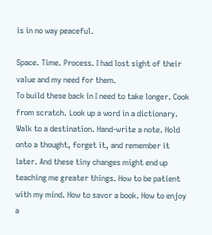is in no way peaceful.

Space. Time. Process. I had lost sight of their value and my need for them.
To build these back in I need to take longer. Cook from scratch. Look up a word in a dictionary. Walk to a destination. Hand-write a note. Hold onto a thought, forget it, and remember it later. And these tiny changes might end up teaching me greater things. How to be patient with my mind. How to savor a book. How to enjoy a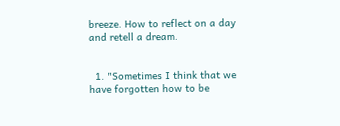breeze. How to reflect on a day and retell a dream.


  1. "Sometimes I think that we have forgotten how to be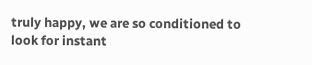truly happy, we are so conditioned to look for instant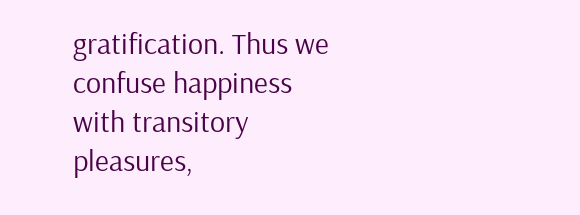gratification. Thus we confuse happiness with transitory pleasures,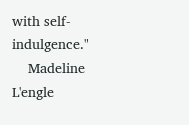with self-indulgence."
    Madeline L'engle